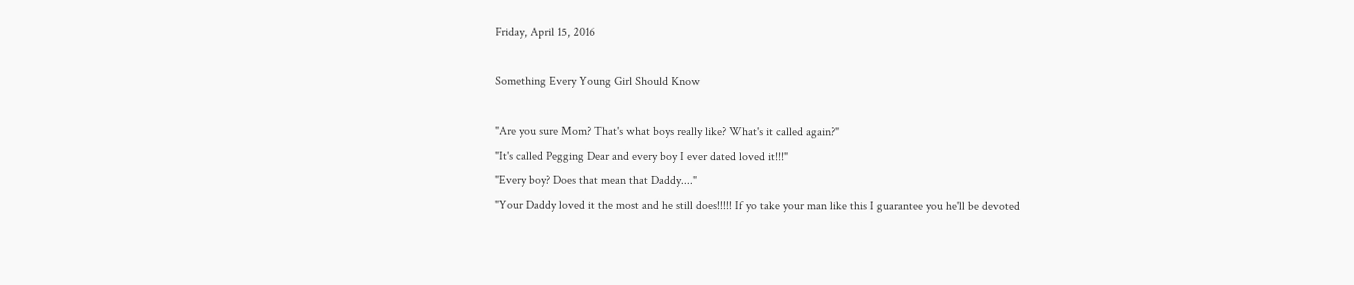Friday, April 15, 2016

Something Every Young Girl Should Know

"Are you sure Mom? That's what boys really like? What's it called again?"
"It's called Pegging Dear and every boy I ever dated loved it!!!"
"Every boy? Does that mean that Daddy...."
"Your Daddy loved it the most and he still does!!!!! If yo take your man like this I guarantee you he'll be devoted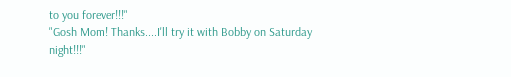to you forever!!!"
"Gosh Mom! Thanks....I'll try it with Bobby on Saturday night!!!"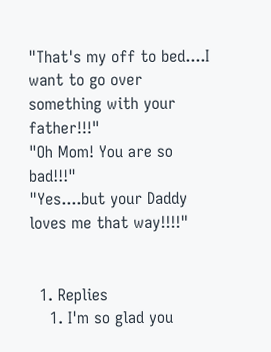"That's my off to bed....I want to go over something with your father!!!"
"Oh Mom! You are so bad!!!"
"Yes....but your Daddy loves me that way!!!!"


  1. Replies
    1. I'm so glad you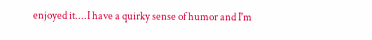enjoyed it....I have a quirky sense of humor and I'm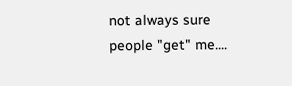not always sure people "get" me....